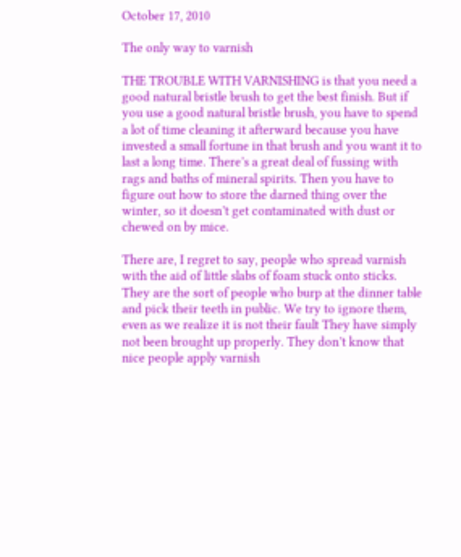October 17, 2010

The only way to varnish

THE TROUBLE WITH VARNISHING is that you need a good natural bristle brush to get the best finish. But if you use a good natural bristle brush, you have to spend a lot of time cleaning it afterward because you have invested a small fortune in that brush and you want it to last a long time. There’s a great deal of fussing with rags and baths of mineral spirits. Then you have to figure out how to store the darned thing over the winter, so it doesn’t get contaminated with dust or chewed on by mice.

There are, I regret to say, people who spread varnish with the aid of little slabs of foam stuck onto sticks. They are the sort of people who burp at the dinner table and pick their teeth in public. We try to ignore them, even as we realize it is not their fault They have simply not been brought up properly. They don’t know that nice people apply varnish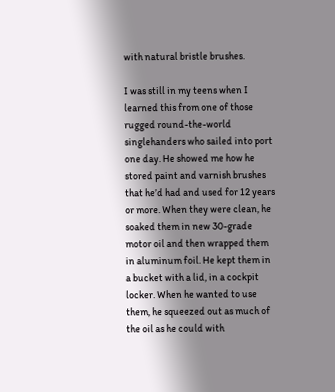with natural bristle brushes.

I was still in my teens when I learned this from one of those rugged round-the-world singlehanders who sailed into port one day. He showed me how he stored paint and varnish brushes that he’d had and used for 12 years or more. When they were clean, he soaked them in new 30-grade motor oil and then wrapped them in aluminum foil. He kept them in a bucket with a lid, in a cockpit locker. When he wanted to use them, he squeezed out as much of the oil as he could with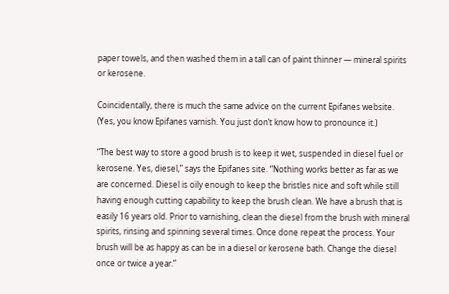paper towels, and then washed them in a tall can of paint thinner — mineral spirits or kerosene.

Coincidentally, there is much the same advice on the current Epifanes website. (Yes, you know Epifanes varnish. You just don’t know how to pronounce it.)

“The best way to store a good brush is to keep it wet, suspended in diesel fuel or kerosene. Yes, diesel,” says the Epifanes site. “Nothing works better as far as we are concerned. Diesel is oily enough to keep the bristles nice and soft while still having enough cutting capability to keep the brush clean. We have a brush that is easily 16 years old. Prior to varnishing, clean the diesel from the brush with mineral spirits, rinsing and spinning several times. Once done repeat the process. Your brush will be as happy as can be in a diesel or kerosene bath. Change the diesel once or twice a year.”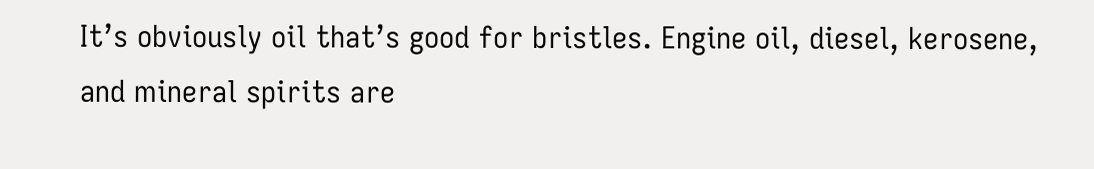It’s obviously oil that’s good for bristles. Engine oil, diesel, kerosene, and mineral spirits are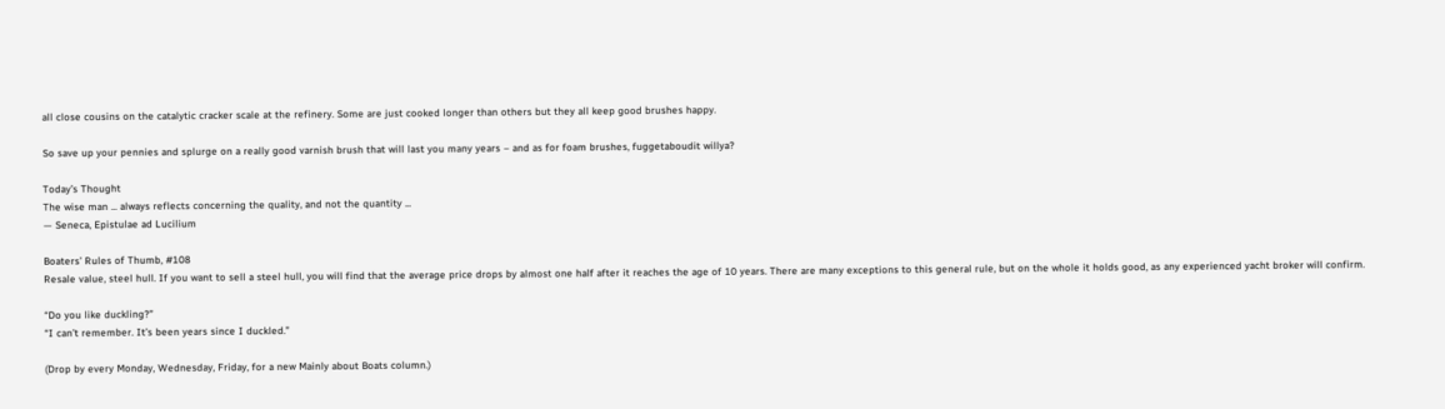all close cousins on the catalytic cracker scale at the refinery. Some are just cooked longer than others but they all keep good brushes happy.

So save up your pennies and splurge on a really good varnish brush that will last you many years – and as for foam brushes, fuggetaboudit willya?

Today’s Thought
The wise man ... always reflects concerning the quality, and not the quantity ...
— Seneca, Epistulae ad Lucilium

Boaters’ Rules of Thumb, #108
Resale value, steel hull. If you want to sell a steel hull, you will find that the average price drops by almost one half after it reaches the age of 10 years. There are many exceptions to this general rule, but on the whole it holds good, as any experienced yacht broker will confirm.

“Do you like duckling?”
“I can’t remember. It’s been years since I duckled.”

(Drop by every Monday, Wednesday, Friday, for a new Mainly about Boats column.)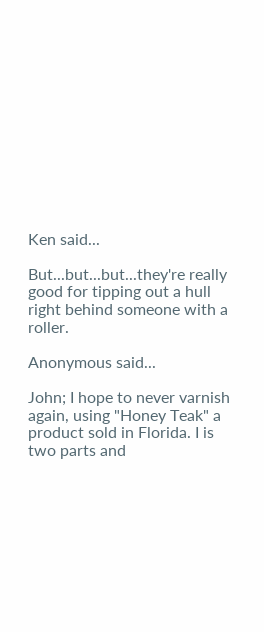Ken said...

But...but...but...they're really good for tipping out a hull right behind someone with a roller.

Anonymous said...

John; I hope to never varnish again, using "Honey Teak" a product sold in Florida. I is two parts and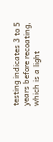testing indicates 3 to 5 years before recoating, which is a light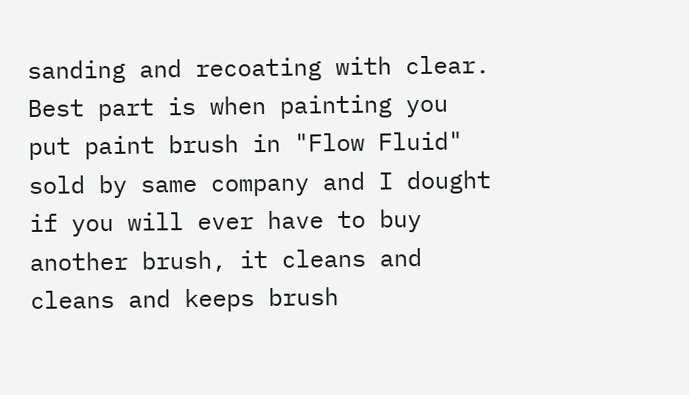sanding and recoating with clear. Best part is when painting you put paint brush in "Flow Fluid" sold by same company and I dought if you will ever have to buy another brush, it cleans and cleans and keeps brush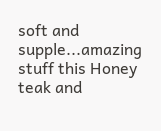soft and supple...amazing stuff this Honey teak and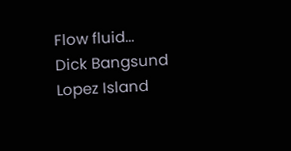Flow fluid...
Dick Bangsund Lopez Island